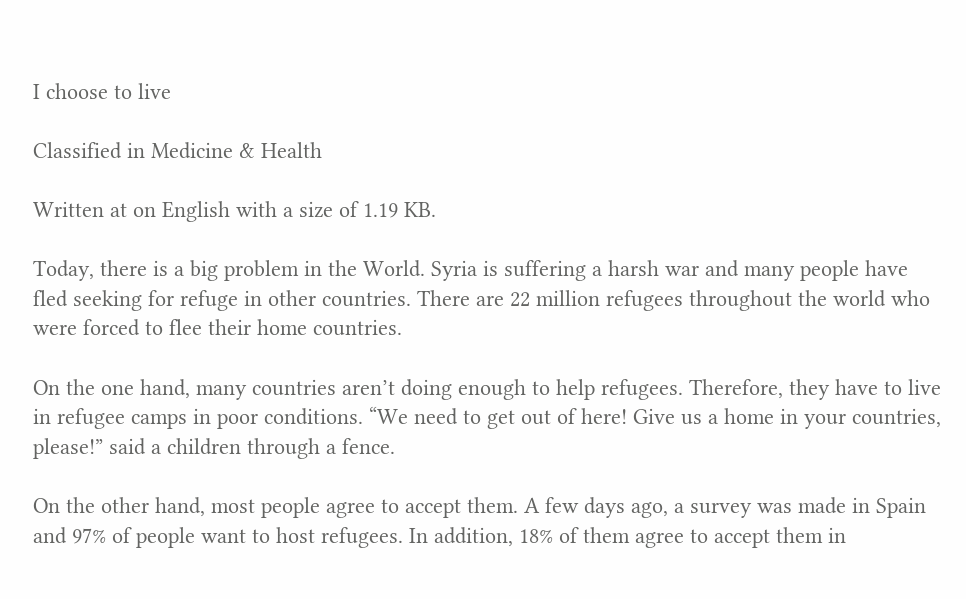I choose to live

Classified in Medicine & Health

Written at on English with a size of 1.19 KB.

Today, there is a big problem in the World. Syria is suffering a harsh war and many people have fled seeking for refuge in other countries. There are 22 million refugees throughout the world who were forced to flee their home countries.

On the one hand, many countries aren’t doing enough to help refugees. Therefore, they have to live in refugee camps in poor conditions. “We need to get out of here! Give us a home in your countries, please!” said a children through a fence.

On the other hand, most people agree to accept them. A few days ago, a survey was made in Spain and 97% of people want to host refugees. In addition, 18% of them agree to accept them in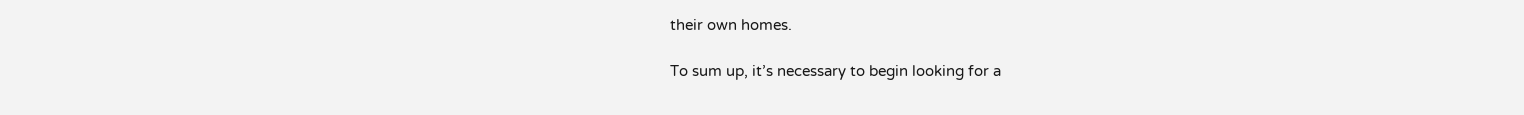their own homes.

To sum up, it’s necessary to begin looking for a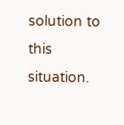solution to this situation.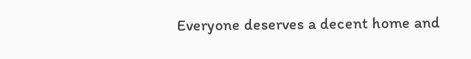Everyone deserves a decent home and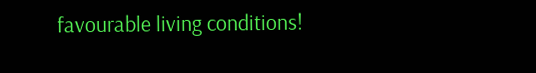favourable living conditions!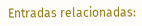Entradas relacionadas: